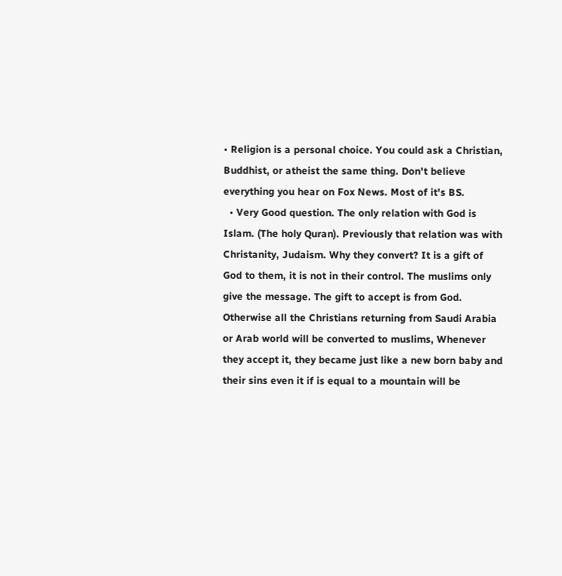• Religion is a personal choice. You could ask a Christian, Buddhist, or atheist the same thing. Don't believe everything you hear on Fox News. Most of it's BS.
  • Very Good question. The only relation with God is Islam. (The holy Quran). Previously that relation was with Christanity, Judaism. Why they convert? It is a gift of God to them, it is not in their control. The muslims only give the message. The gift to accept is from God. Otherwise all the Christians returning from Saudi Arabia or Arab world will be converted to muslims, Whenever they accept it, they became just like a new born baby and their sins even it if is equal to a mountain will be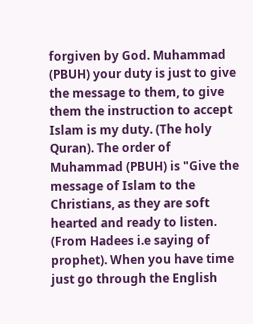forgiven by God. Muhammad (PBUH) your duty is just to give the message to them, to give them the instruction to accept Islam is my duty. (The holy Quran). The order of Muhammad (PBUH) is "Give the message of Islam to the Christians, as they are soft hearted and ready to listen. (From Hadees i.e saying of prophet). When you have time just go through the English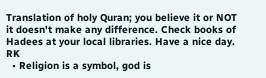Translation of holy Quran; you believe it or NOT it doesn't make any difference. Check books of Hadees at your local libraries. Have a nice day. RK
  • Religion is a symbol, god is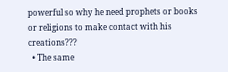powerful so why he need prophets or books or religions to make contact with his creations???
  • The same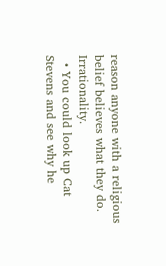reason anyone with a religious belief believes what they do. Irrationality.
  • You could look up Cat Stevens and see why he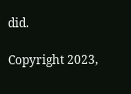did.

Copyright 2023,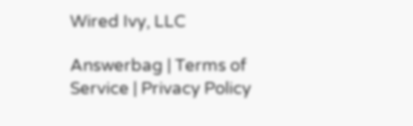Wired Ivy, LLC

Answerbag | Terms of Service | Privacy Policy